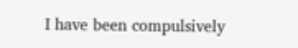I have been compulsively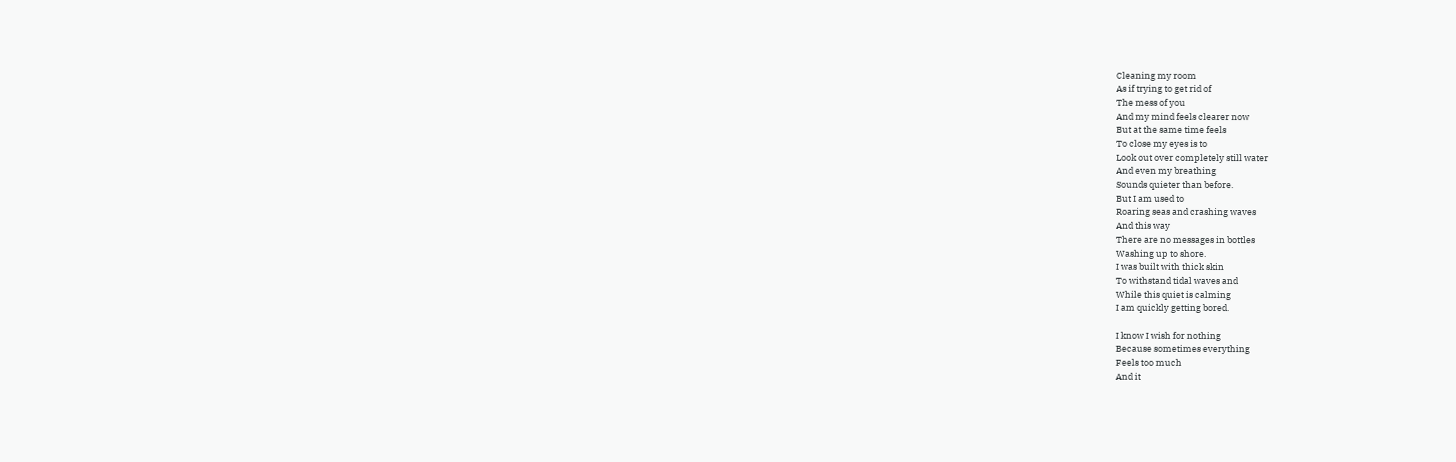Cleaning my room
As if trying to get rid of
The mess of you
And my mind feels clearer now
But at the same time feels
To close my eyes is to
Look out over completely still water
And even my breathing
Sounds quieter than before.
But I am used to
Roaring seas and crashing waves
And this way
There are no messages in bottles
Washing up to shore.
I was built with thick skin
To withstand tidal waves and
While this quiet is calming
I am quickly getting bored.

I know I wish for nothing
Because sometimes everything
Feels too much
And it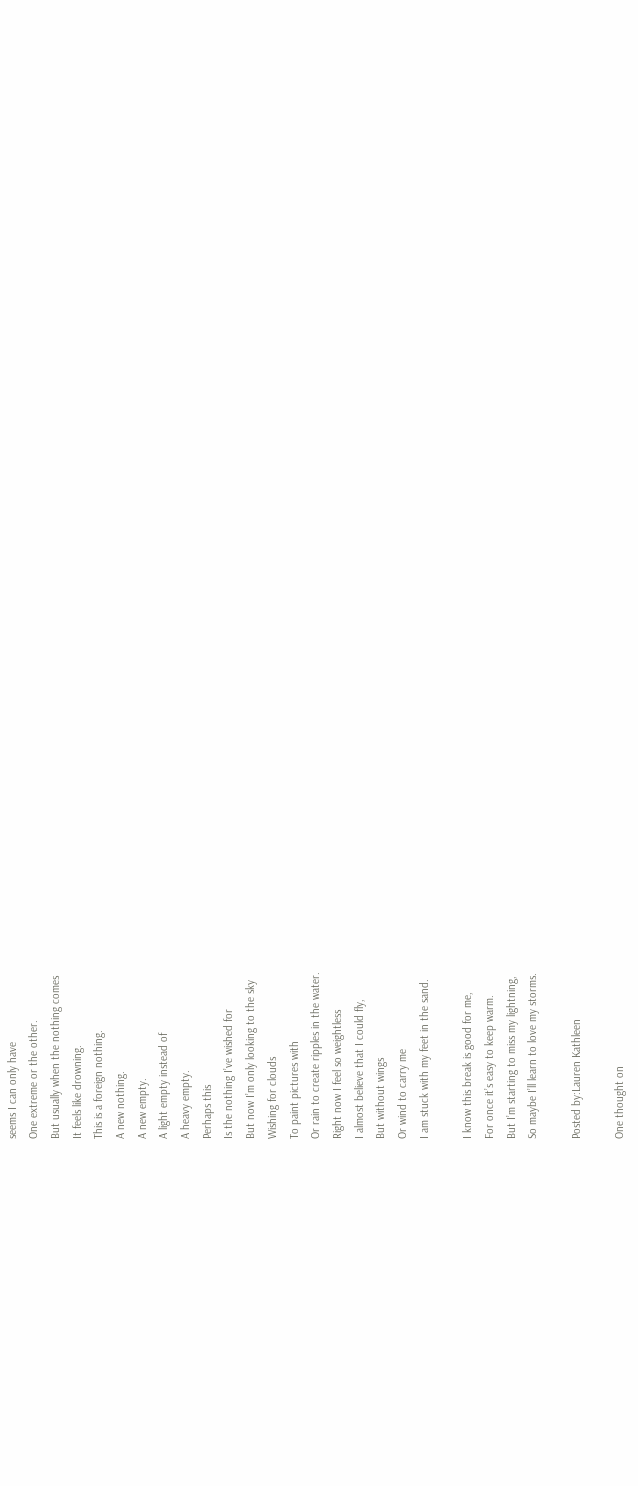seems I can only have
One extreme or the other.
But usually when the nothing comes
It feels like drowning.
This is a foreign nothing.
A new nothing.
A new empty.
A light empty instead of
A heavy empty.
Perhaps this
Is the nothing I’ve wished for
But now I’m only looking to the sky
Wishing for clouds
To paint pictures with
Or rain to create ripples in the water.
Right now I feel so weightless
I almost believe that I could fly,
But without wings
Or wind to carry me
I am stuck with my feet in the sand.

I know this break is good for me,
For once it’s easy to keep warm.
But I’m starting to miss my lightning,
So maybe I’ll learn to love my storms.

Posted by:Lauren Kathleen

One thought on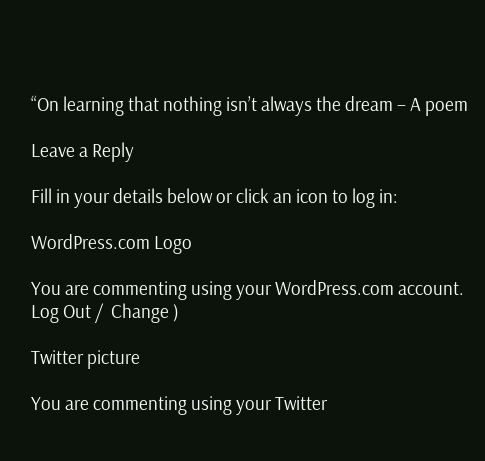“On learning that nothing isn’t always the dream – A poem

Leave a Reply

Fill in your details below or click an icon to log in:

WordPress.com Logo

You are commenting using your WordPress.com account. Log Out /  Change )

Twitter picture

You are commenting using your Twitter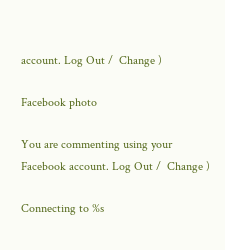account. Log Out /  Change )

Facebook photo

You are commenting using your Facebook account. Log Out /  Change )

Connecting to %s